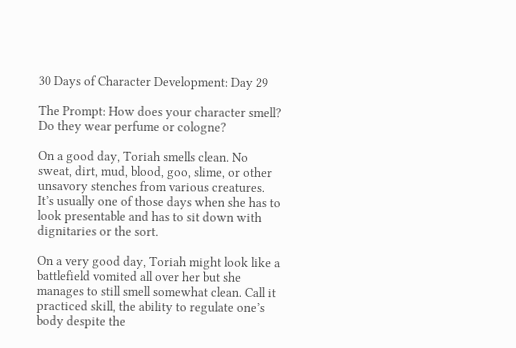30 Days of Character Development: Day 29

The Prompt: How does your character smell? Do they wear perfume or cologne?

On a good day, Toriah smells clean. No sweat, dirt, mud, blood, goo, slime, or other unsavory stenches from various creatures. It’s usually one of those days when she has to look presentable and has to sit down with dignitaries or the sort.

On a very good day, Toriah might look like a battlefield vomited all over her but she manages to still smell somewhat clean. Call it practiced skill, the ability to regulate one’s body despite the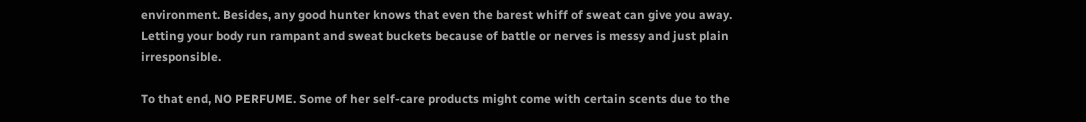environment. Besides, any good hunter knows that even the barest whiff of sweat can give you away. Letting your body run rampant and sweat buckets because of battle or nerves is messy and just plain irresponsible.

To that end, NO PERFUME. Some of her self-care products might come with certain scents due to the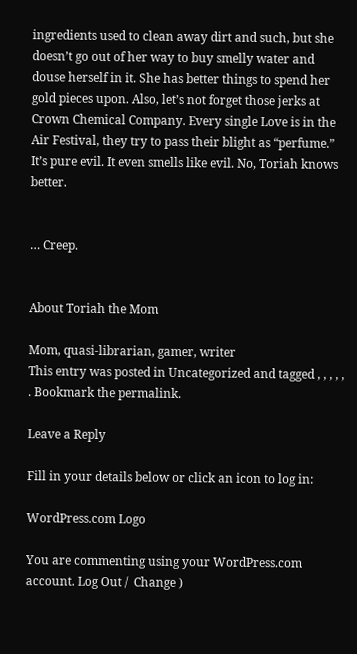ingredients used to clean away dirt and such, but she doesn’t go out of her way to buy smelly water and douse herself in it. She has better things to spend her gold pieces upon. Also, let’s not forget those jerks at Crown Chemical Company. Every single Love is in the Air Festival, they try to pass their blight as “perfume.” It’s pure evil. It even smells like evil. No, Toriah knows better.


… Creep.


About Toriah the Mom

Mom, quasi-librarian, gamer, writer
This entry was posted in Uncategorized and tagged , , , , , . Bookmark the permalink.

Leave a Reply

Fill in your details below or click an icon to log in:

WordPress.com Logo

You are commenting using your WordPress.com account. Log Out /  Change )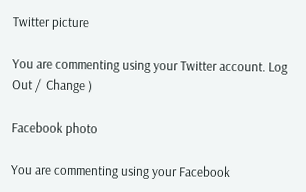Twitter picture

You are commenting using your Twitter account. Log Out /  Change )

Facebook photo

You are commenting using your Facebook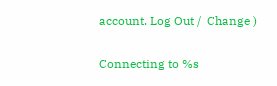account. Log Out /  Change )

Connecting to %s